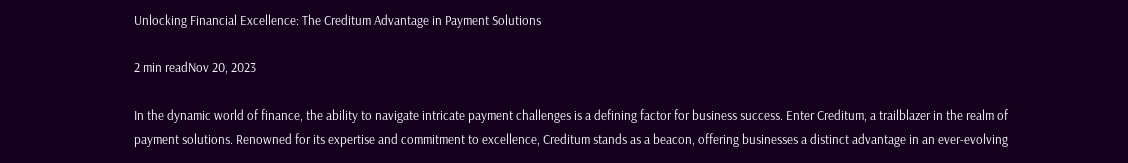Unlocking Financial Excellence: The Creditum Advantage in Payment Solutions

2 min readNov 20, 2023

In the dynamic world of finance, the ability to navigate intricate payment challenges is a defining factor for business success. Enter Creditum, a trailblazer in the realm of payment solutions. Renowned for its expertise and commitment to excellence, Creditum stands as a beacon, offering businesses a distinct advantage in an ever-evolving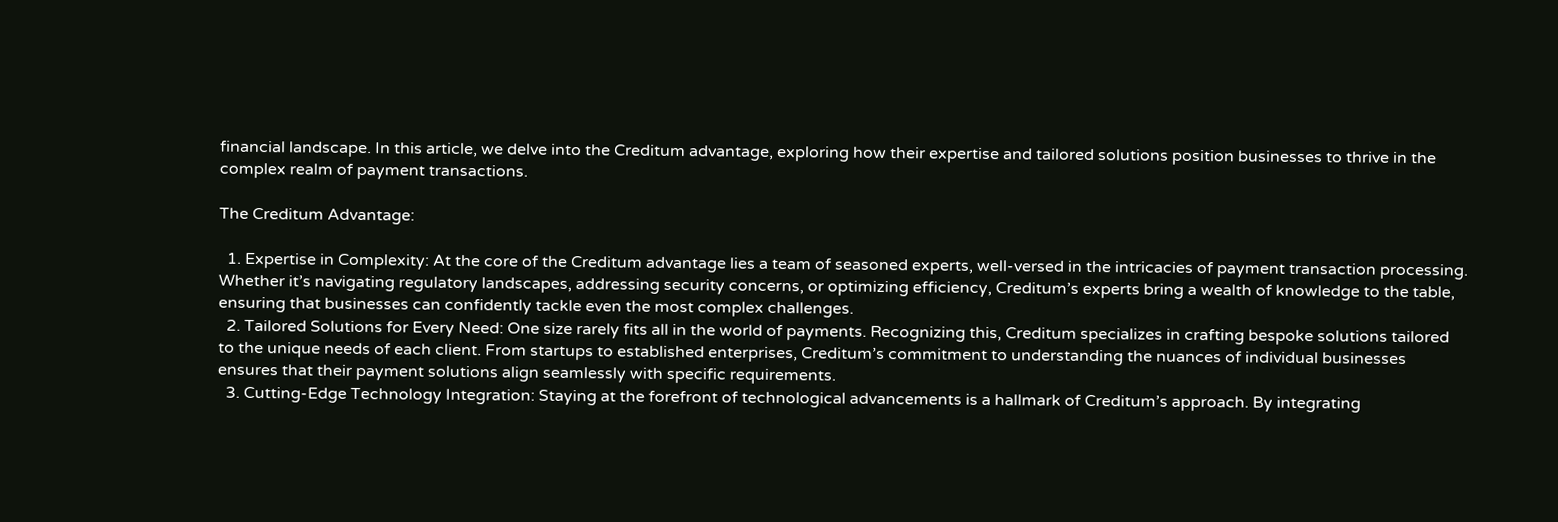financial landscape. In this article, we delve into the Creditum advantage, exploring how their expertise and tailored solutions position businesses to thrive in the complex realm of payment transactions.

The Creditum Advantage:

  1. Expertise in Complexity: At the core of the Creditum advantage lies a team of seasoned experts, well-versed in the intricacies of payment transaction processing. Whether it’s navigating regulatory landscapes, addressing security concerns, or optimizing efficiency, Creditum’s experts bring a wealth of knowledge to the table, ensuring that businesses can confidently tackle even the most complex challenges.
  2. Tailored Solutions for Every Need: One size rarely fits all in the world of payments. Recognizing this, Creditum specializes in crafting bespoke solutions tailored to the unique needs of each client. From startups to established enterprises, Creditum’s commitment to understanding the nuances of individual businesses ensures that their payment solutions align seamlessly with specific requirements.
  3. Cutting-Edge Technology Integration: Staying at the forefront of technological advancements is a hallmark of Creditum’s approach. By integrating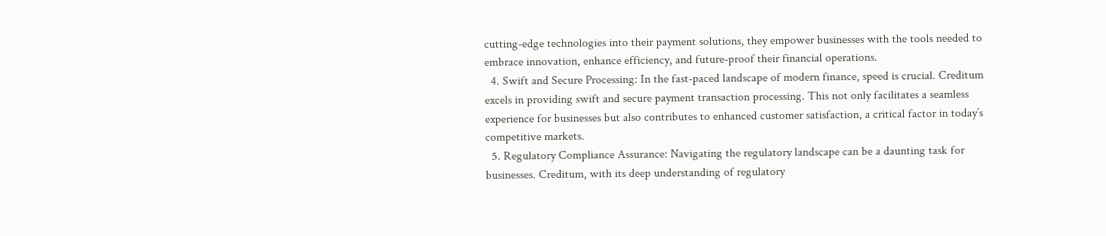cutting-edge technologies into their payment solutions, they empower businesses with the tools needed to embrace innovation, enhance efficiency, and future-proof their financial operations.
  4. Swift and Secure Processing: In the fast-paced landscape of modern finance, speed is crucial. Creditum excels in providing swift and secure payment transaction processing. This not only facilitates a seamless experience for businesses but also contributes to enhanced customer satisfaction, a critical factor in today’s competitive markets.
  5. Regulatory Compliance Assurance: Navigating the regulatory landscape can be a daunting task for businesses. Creditum, with its deep understanding of regulatory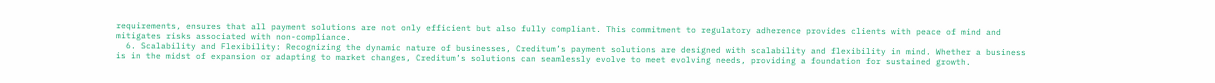requirements, ensures that all payment solutions are not only efficient but also fully compliant. This commitment to regulatory adherence provides clients with peace of mind and mitigates risks associated with non-compliance.
  6. Scalability and Flexibility: Recognizing the dynamic nature of businesses, Creditum’s payment solutions are designed with scalability and flexibility in mind. Whether a business is in the midst of expansion or adapting to market changes, Creditum’s solutions can seamlessly evolve to meet evolving needs, providing a foundation for sustained growth.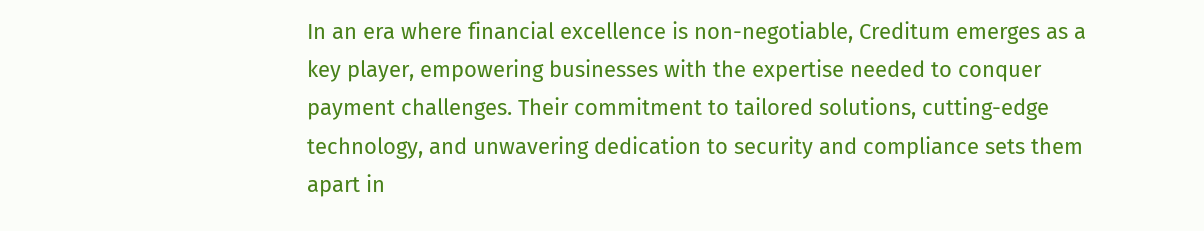In an era where financial excellence is non-negotiable, Creditum emerges as a key player, empowering businesses with the expertise needed to conquer payment challenges. Their commitment to tailored solutions, cutting-edge technology, and unwavering dedication to security and compliance sets them apart in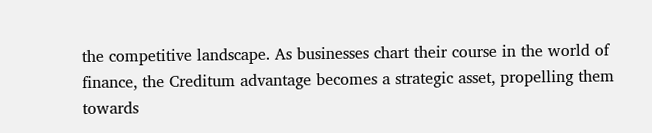the competitive landscape. As businesses chart their course in the world of finance, the Creditum advantage becomes a strategic asset, propelling them towards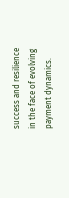success and resilience in the face of evolving payment dynamics.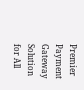Premier Payment Gateway Solution for All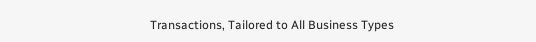Transactions, Tailored to All Business Types